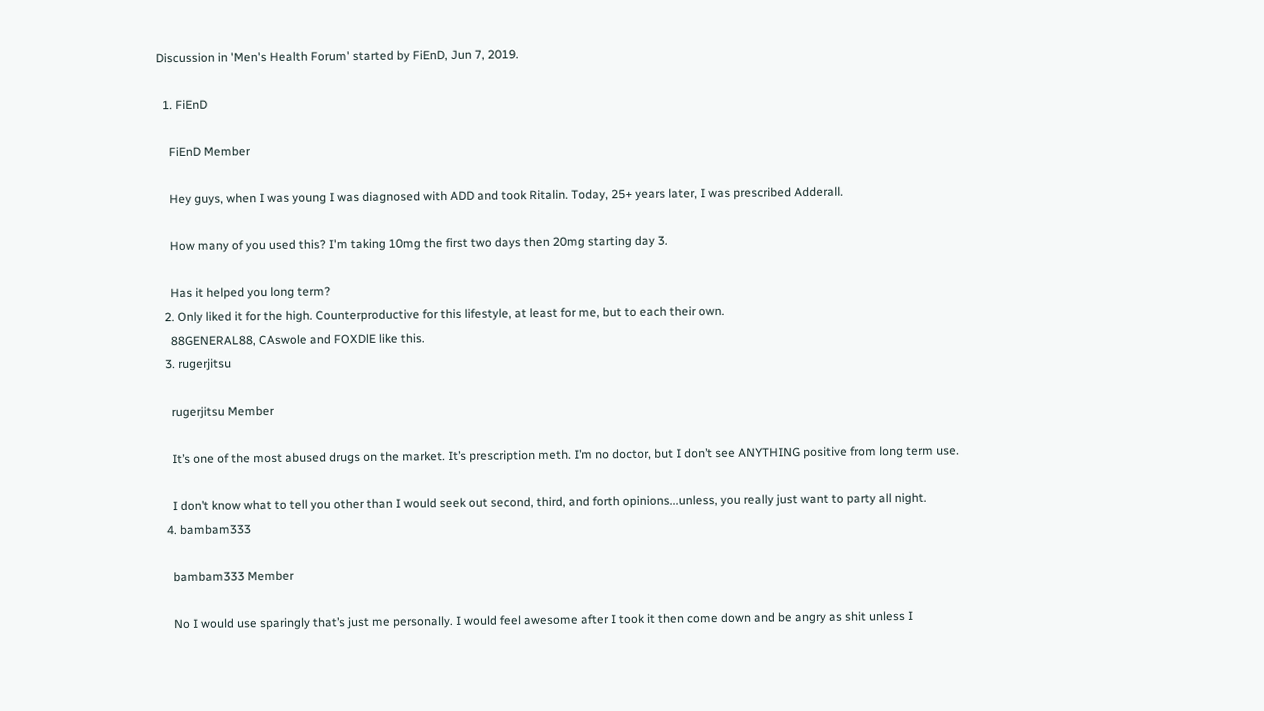Discussion in 'Men's Health Forum' started by FiEnD, Jun 7, 2019.

  1. FiEnD

    FiEnD Member

    Hey guys, when I was young I was diagnosed with ADD and took Ritalin. Today, 25+ years later, I was prescribed Adderall.

    How many of you used this? I'm taking 10mg the first two days then 20mg starting day 3.

    Has it helped you long term?
  2. Only liked it for the high. Counterproductive for this lifestyle, at least for me, but to each their own.
    88GENERAL88, CAswole and FOXDlE like this.
  3. rugerjitsu

    rugerjitsu Member

    It’s one of the most abused drugs on the market. It’s prescription meth. I’m no doctor, but I don’t see ANYTHING positive from long term use.

    I don’t know what to tell you other than I would seek out second, third, and forth opinions...unless, you really just want to party all night.
  4. bambam333

    bambam333 Member

    No I would use sparingly that’s just me personally. I would feel awesome after I took it then come down and be angry as shit unless I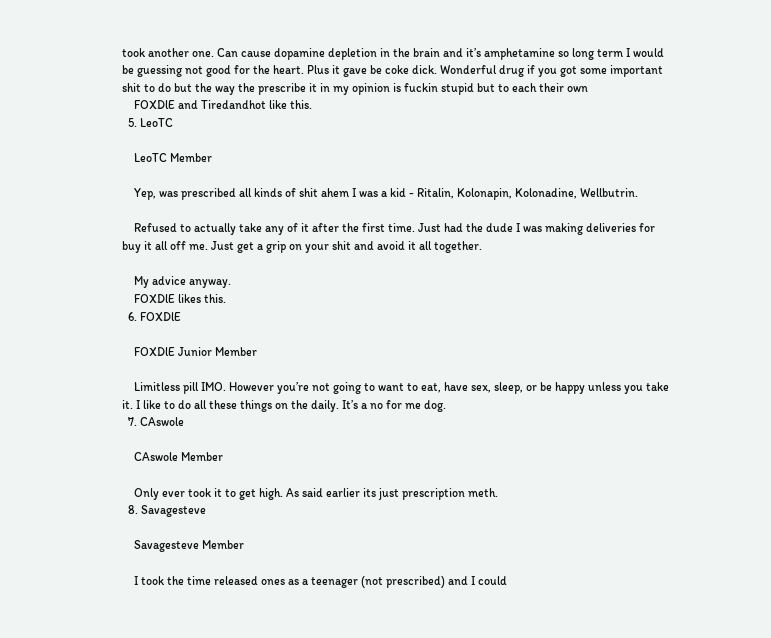took another one. Can cause dopamine depletion in the brain and it’s amphetamine so long term I would be guessing not good for the heart. Plus it gave be coke dick. Wonderful drug if you got some important shit to do but the way the prescribe it in my opinion is fuckin stupid but to each their own
    FOXDlE and Tiredandhot like this.
  5. LeoTC

    LeoTC Member

    Yep, was prescribed all kinds of shit ahem I was a kid - Ritalin, Kolonapin, Kolonadine, Wellbutrin.

    Refused to actually take any of it after the first time. Just had the dude I was making deliveries for buy it all off me. Just get a grip on your shit and avoid it all together.

    My advice anyway.
    FOXDlE likes this.
  6. FOXDlE

    FOXDlE Junior Member

    Limitless pill IMO. However you’re not going to want to eat, have sex, sleep, or be happy unless you take it. I like to do all these things on the daily. It’s a no for me dog.
  7. CAswole

    CAswole Member

    Only ever took it to get high. As said earlier its just prescription meth.
  8. Savagesteve

    Savagesteve Member

    I took the time released ones as a teenager (not prescribed) and I could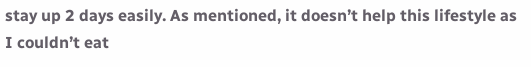stay up 2 days easily. As mentioned, it doesn’t help this lifestyle as I couldn’t eat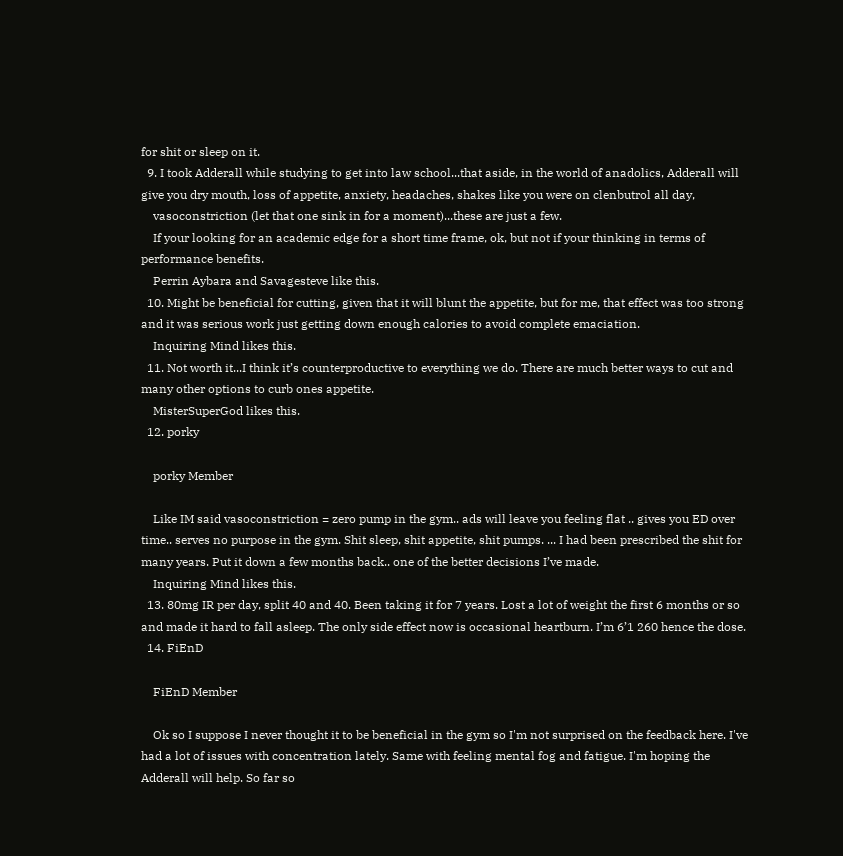for shit or sleep on it.
  9. I took Adderall while studying to get into law school...that aside, in the world of anadolics, Adderall will give you dry mouth, loss of appetite, anxiety, headaches, shakes like you were on clenbutrol all day,
    vasoconstriction (let that one sink in for a moment)...these are just a few.
    If your looking for an academic edge for a short time frame, ok, but not if your thinking in terms of performance benefits.
    Perrin Aybara and Savagesteve like this.
  10. Might be beneficial for cutting, given that it will blunt the appetite, but for me, that effect was too strong and it was serious work just getting down enough calories to avoid complete emaciation.
    Inquiring Mind likes this.
  11. Not worth it...I think it’s counterproductive to everything we do. There are much better ways to cut and many other options to curb ones appetite.
    MisterSuperGod likes this.
  12. porky

    porky Member

    Like IM said vasoconstriction = zero pump in the gym.. ads will leave you feeling flat .. gives you ED over time.. serves no purpose in the gym. Shit sleep, shit appetite, shit pumps. ... I had been prescribed the shit for many years. Put it down a few months back.. one of the better decisions I’ve made.
    Inquiring Mind likes this.
  13. 80mg IR per day, split 40 and 40. Been taking it for 7 years. Lost a lot of weight the first 6 months or so and made it hard to fall asleep. The only side effect now is occasional heartburn. I’m 6’1 260 hence the dose.
  14. FiEnD

    FiEnD Member

    Ok so I suppose I never thought it to be beneficial in the gym so I'm not surprised on the feedback here. I've had a lot of issues with concentration lately. Same with feeling mental fog and fatigue. I'm hoping the Adderall will help. So far so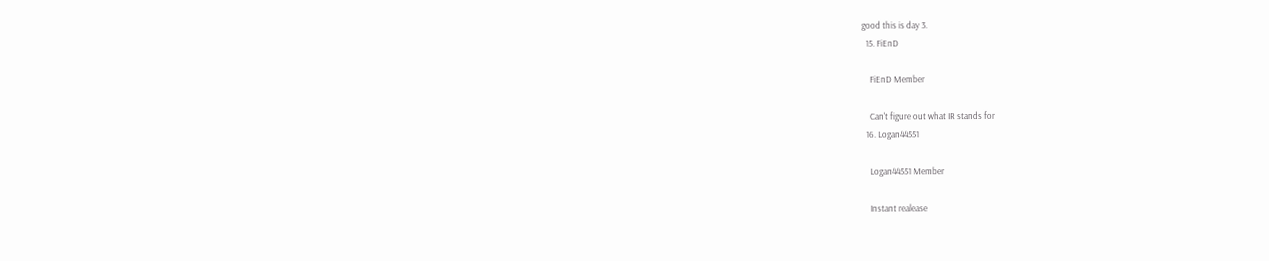good this is day 3.
  15. FiEnD

    FiEnD Member

    Can't figure out what IR stands for
  16. Logan44551

    Logan44551 Member

    Instant realease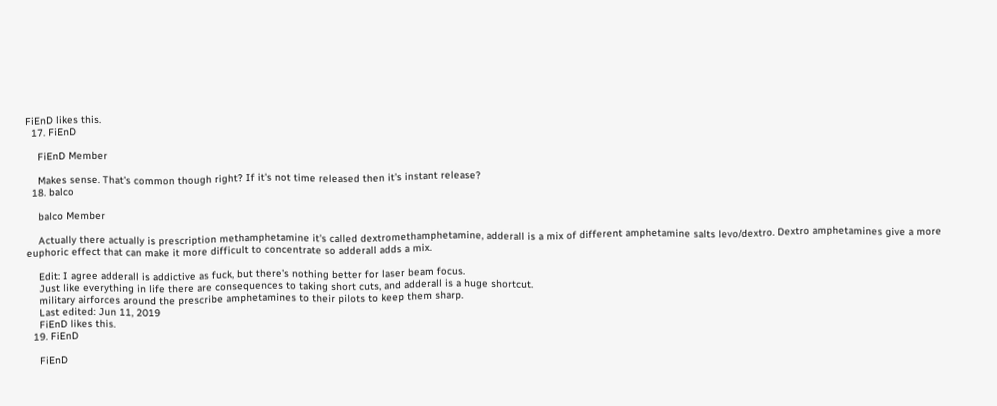FiEnD likes this.
  17. FiEnD

    FiEnD Member

    Makes sense. That's common though right? If it's not time released then it's instant release?
  18. balco

    balco Member

    Actually there actually is prescription methamphetamine it's called dextromethamphetamine, adderall is a mix of different amphetamine salts levo/dextro. Dextro amphetamines give a more euphoric effect that can make it more difficult to concentrate so adderall adds a mix.

    Edit: I agree adderall is addictive as fuck, but there's nothing better for laser beam focus.
    Just like everything in life there are consequences to taking short cuts, and adderall is a huge shortcut.
    military airforces around the prescribe amphetamines to their pilots to keep them sharp.
    Last edited: Jun 11, 2019
    FiEnD likes this.
  19. FiEnD

    FiEnD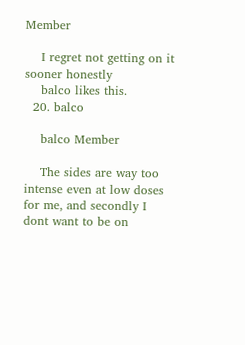Member

    I regret not getting on it sooner honestly
    balco likes this.
  20. balco

    balco Member

    The sides are way too intense even at low doses for me, and secondly I dont want to be on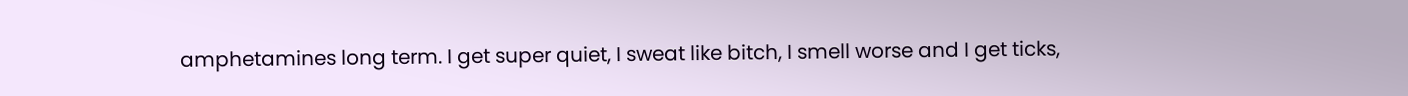amphetamines long term. I get super quiet, I sweat like bitch, I smell worse and I get ticks,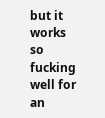but it works so fucking well for an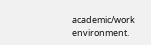academic/work environment.